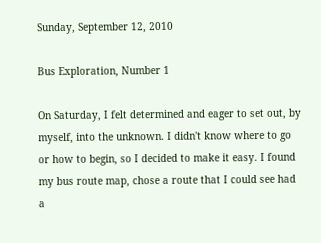Sunday, September 12, 2010

Bus Exploration, Number 1

On Saturday, I felt determined and eager to set out, by myself, into the unknown. I didn't know where to go or how to begin, so I decided to make it easy. I found my bus route map, chose a route that I could see had a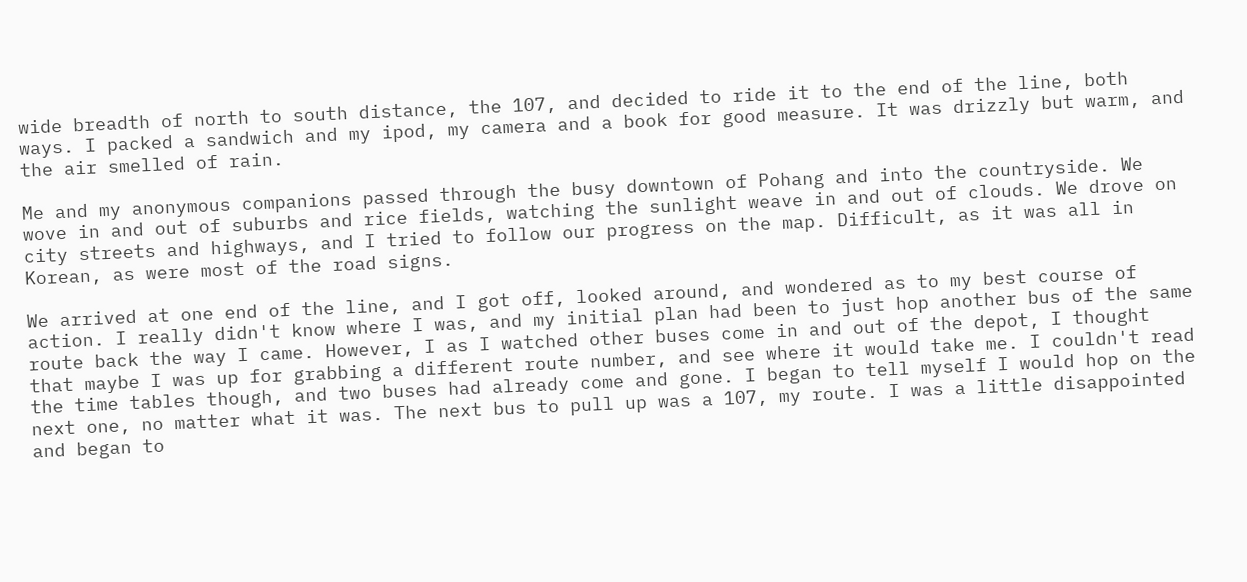wide breadth of north to south distance, the 107, and decided to ride it to the end of the line, both ways. I packed a sandwich and my ipod, my camera and a book for good measure. It was drizzly but warm, and the air smelled of rain.

Me and my anonymous companions passed through the busy downtown of Pohang and into the countryside. We wove in and out of suburbs and rice fields, watching the sunlight weave in and out of clouds. We drove on city streets and highways, and I tried to follow our progress on the map. Difficult, as it was all in Korean, as were most of the road signs.

We arrived at one end of the line, and I got off, looked around, and wondered as to my best course of action. I really didn't know where I was, and my initial plan had been to just hop another bus of the same route back the way I came. However, I as I watched other buses come in and out of the depot, I thought that maybe I was up for grabbing a different route number, and see where it would take me. I couldn't read the time tables though, and two buses had already come and gone. I began to tell myself I would hop on the next one, no matter what it was. The next bus to pull up was a 107, my route. I was a little disappointed and began to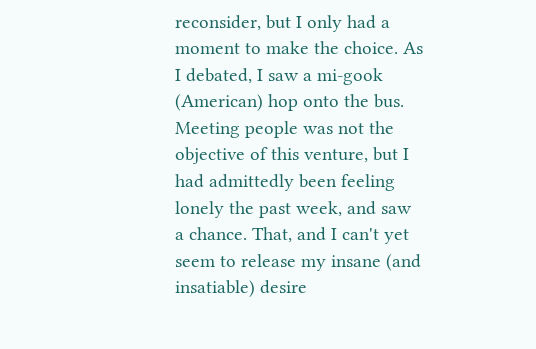reconsider, but I only had a moment to make the choice. As I debated, I saw a mi-gook (American) hop onto the bus. Meeting people was not the objective of this venture, but I had admittedly been feeling lonely the past week, and saw a chance. That, and I can't yet seem to release my insane (and insatiable) desire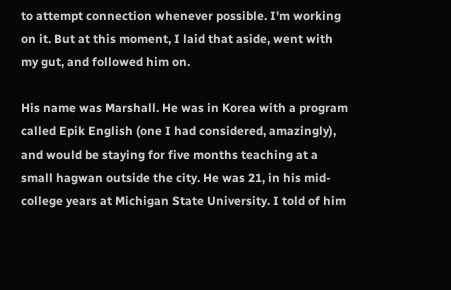to attempt connection whenever possible. I'm working on it. But at this moment, I laid that aside, went with my gut, and followed him on.

His name was Marshall. He was in Korea with a program called Epik English (one I had considered, amazingly), and would be staying for five months teaching at a small hagwan outside the city. He was 21, in his mid-college years at Michigan State University. I told of him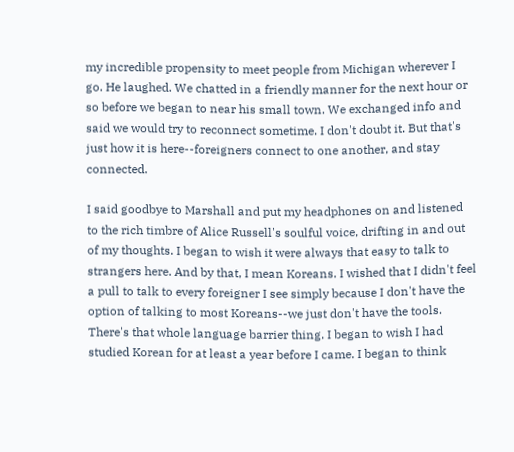my incredible propensity to meet people from Michigan wherever I go. He laughed. We chatted in a friendly manner for the next hour or so before we began to near his small town. We exchanged info and said we would try to reconnect sometime. I don't doubt it. But that's just how it is here--foreigners connect to one another, and stay connected.

I said goodbye to Marshall and put my headphones on and listened to the rich timbre of Alice Russell's soulful voice, drifting in and out of my thoughts. I began to wish it were always that easy to talk to strangers here. And by that, I mean Koreans. I wished that I didn't feel a pull to talk to every foreigner I see simply because I don't have the option of talking to most Koreans--we just don't have the tools. There's that whole language barrier thing. I began to wish I had studied Korean for at least a year before I came. I began to think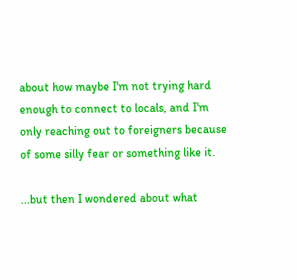about how maybe I'm not trying hard enough to connect to locals, and I'm only reaching out to foreigners because of some silly fear or something like it.

...but then I wondered about what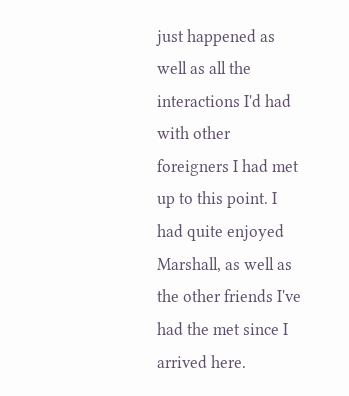just happened as well as all the interactions I'd had with other foreigners I had met up to this point. I had quite enjoyed Marshall, as well as the other friends I've had the met since I arrived here.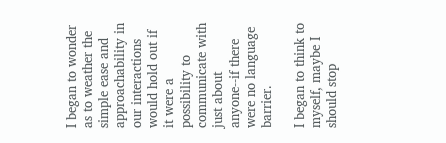I began to wonder as to weather the simple ease and approachability in our interactions would hold out if it were a possibility to communicate with just about anyone--if there were no language barrier.

I began to think to myself, maybe I should stop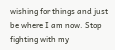wishing for things and just be where I am now. Stop fighting with my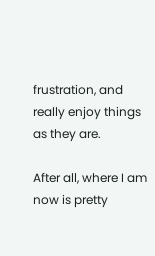frustration, and really enjoy things as they are.

After all, where I am now is pretty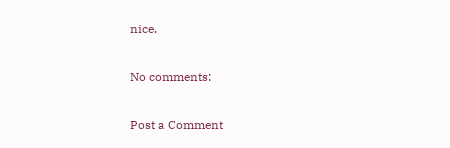nice.

No comments:

Post a Comment